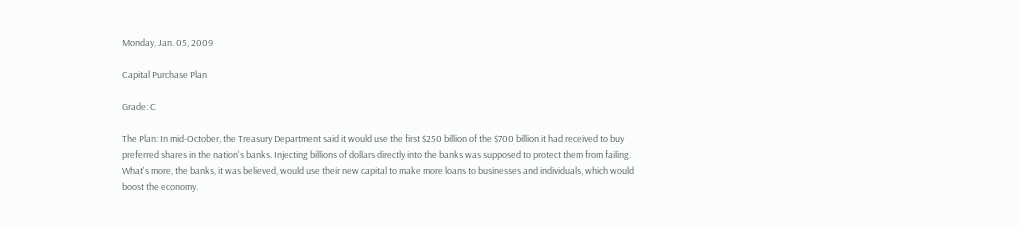Monday, Jan. 05, 2009

Capital Purchase Plan

Grade: C

The Plan: In mid-October, the Treasury Department said it would use the first $250 billion of the $700 billion it had received to buy preferred shares in the nation's banks. Injecting billions of dollars directly into the banks was supposed to protect them from failing. What's more, the banks, it was believed, would use their new capital to make more loans to businesses and individuals, which would boost the economy.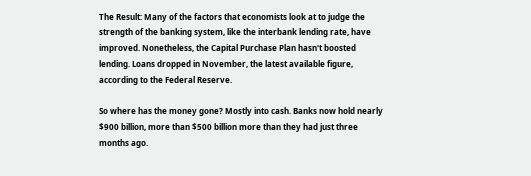The Result: Many of the factors that economists look at to judge the strength of the banking system, like the interbank lending rate, have improved. Nonetheless, the Capital Purchase Plan hasn't boosted lending. Loans dropped in November, the latest available figure, according to the Federal Reserve.

So where has the money gone? Mostly into cash. Banks now hold nearly $900 billion, more than $500 billion more than they had just three months ago.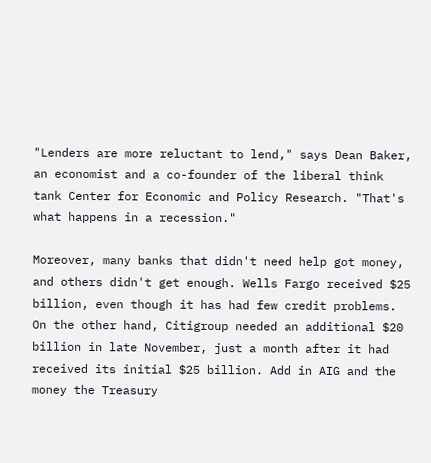"Lenders are more reluctant to lend," says Dean Baker, an economist and a co-founder of the liberal think tank Center for Economic and Policy Research. "That's what happens in a recession."

Moreover, many banks that didn't need help got money, and others didn't get enough. Wells Fargo received $25 billion, even though it has had few credit problems. On the other hand, Citigroup needed an additional $20 billion in late November, just a month after it had received its initial $25 billion. Add in AIG and the money the Treasury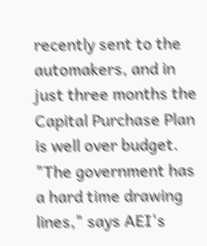recently sent to the automakers, and in just three months the Capital Purchase Plan is well over budget. "The government has a hard time drawing lines," says AEI's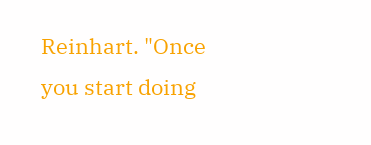Reinhart. "Once you start doing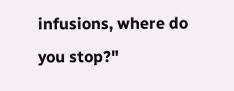infusions, where do you stop?"